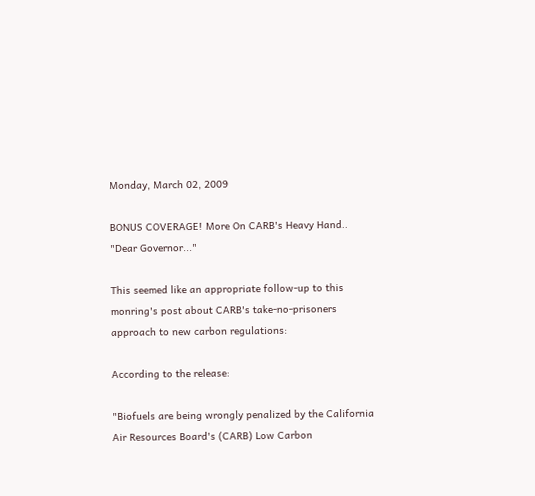Monday, March 02, 2009

BONUS COVERAGE! More On CARB's Heavy Hand.. "Dear Governor..."

This seemed like an appropriate follow-up to this monring's post about CARB's take-no-prisoners approach to new carbon regulations:

According to the release:

"Biofuels are being wrongly penalized by the California Air Resources Board's (CARB) Low Carbon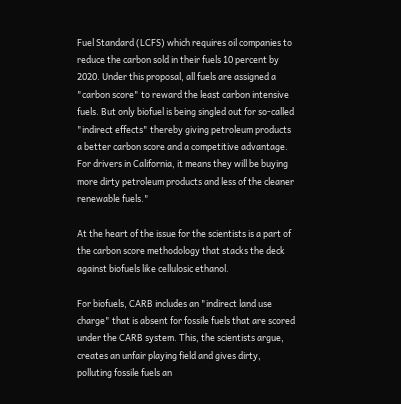Fuel Standard (LCFS) which requires oil companies to reduce the carbon sold in their fuels 10 percent by 2020. Under this proposal, all fuels are assigned a "carbon score" to reward the least carbon intensive fuels. But only biofuel is being singled out for so-called "indirect effects" thereby giving petroleum products a better carbon score and a competitive advantage. For drivers in California, it means they will be buying more dirty petroleum products and less of the cleaner renewable fuels."

At the heart of the issue for the scientists is a part of the carbon score methodology that stacks the deck against biofuels like cellulosic ethanol.

For biofuels, CARB includes an "indirect land use charge" that is absent for fossile fuels that are scored under the CARB system. This, the scientists argue, creates an unfair playing field and gives dirty, polluting fossile fuels an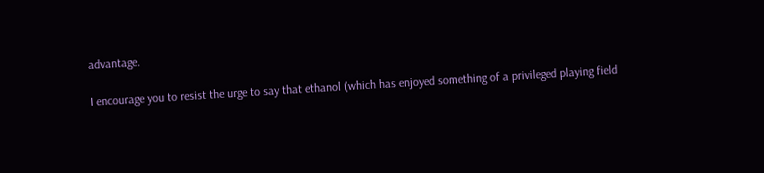advantage.

I encourage you to resist the urge to say that ethanol (which has enjoyed something of a privileged playing field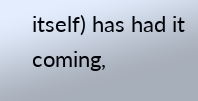itself) has had it coming,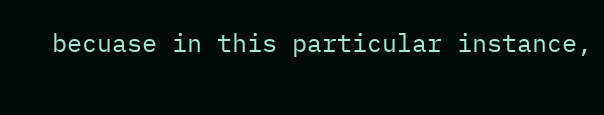becuase in this particular instance,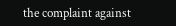the complaint against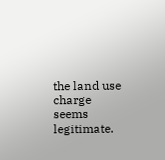the land use charge seems legitimate.